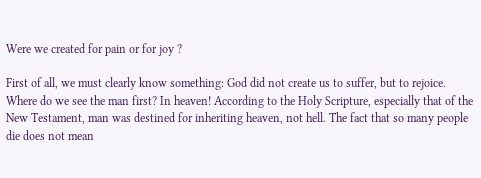Were we created for pain or for joy ?

First of all, we must clearly know something: God did not create us to suffer, but to rejoice. Where do we see the man first? In heaven! According to the Holy Scripture, especially that of the New Testament, man was destined for inheriting heaven, not hell. The fact that so many people die does not mean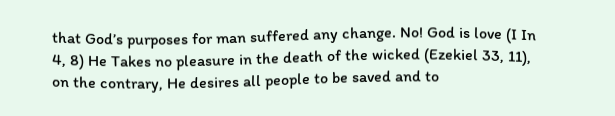that God’s purposes for man suffered any change. No! God is love (I In 4, 8) He Takes no pleasure in the death of the wicked (Ezekiel 33, 11), on the contrary, He desires all people to be saved and to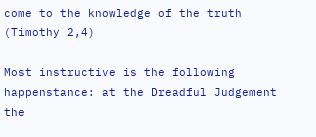come to the knowledge of the truth (Timothy 2,4)

Most instructive is the following happenstance: at the Dreadful Judgement the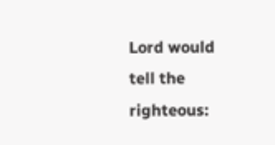Lord would tell the righteous: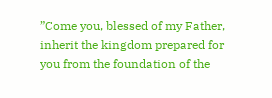”Come you, blessed of my Father, inherit the kingdom prepared for you from the foundation of the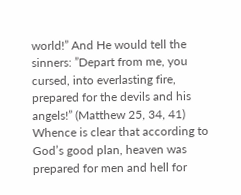world!” And He would tell the sinners: ”Depart from me, you cursed, into everlasting fire, prepared for the devils and his angels!” (Matthew 25, 34, 41) Whence is clear that according to God’s good plan, heaven was prepared for men and hell for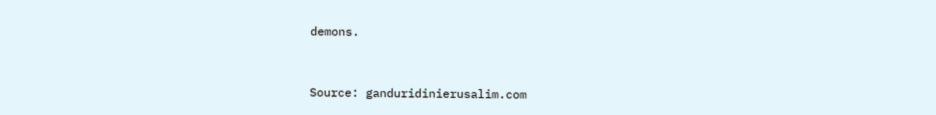demons.


Source: ganduridinierusalim.com